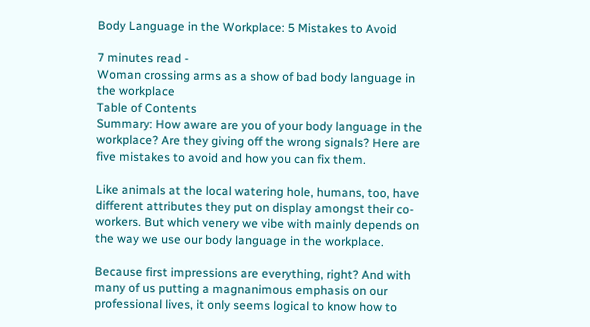Body Language in the Workplace: 5 Mistakes to Avoid

7 minutes read -
Woman crossing arms as a show of bad body language in the workplace
Table of Contents
Summary: How aware are you of your body language in the workplace? Are they giving off the wrong signals? Here are five mistakes to avoid and how you can fix them.

Like animals at the local watering hole, humans, too, have different attributes they put on display amongst their co-workers. But which venery we vibe with mainly depends on the way we use our body language in the workplace.

Because first impressions are everything, right? And with many of us putting a magnanimous emphasis on our professional lives, it only seems logical to know how to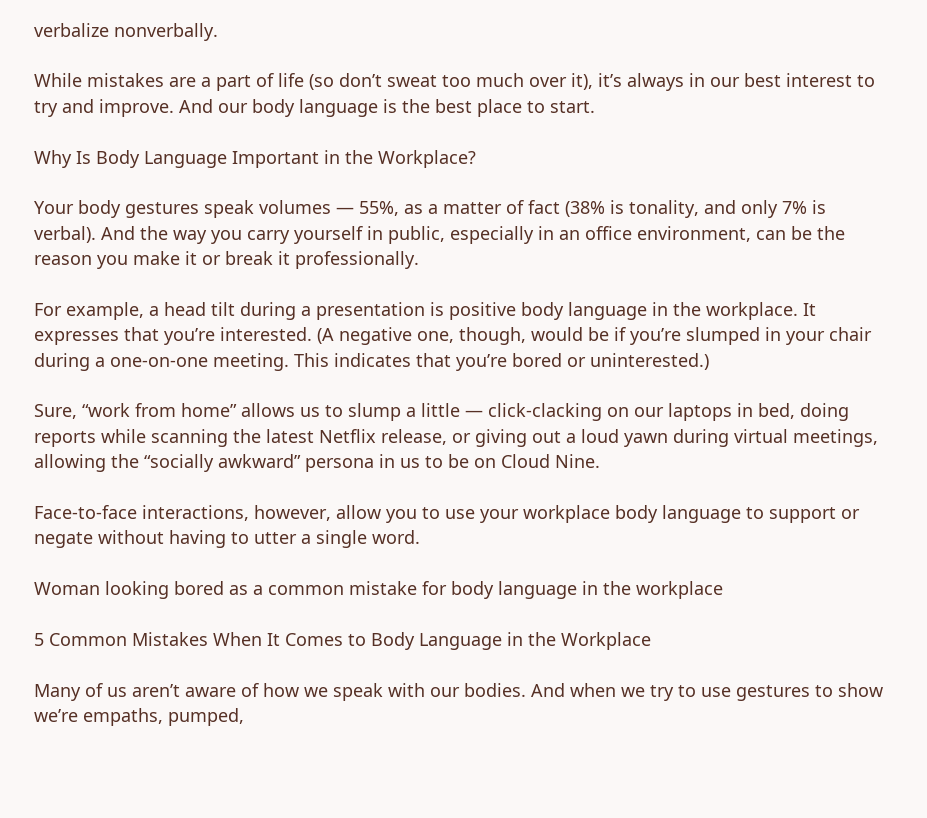verbalize nonverbally.

While mistakes are a part of life (so don’t sweat too much over it), it’s always in our best interest to try and improve. And our body language is the best place to start.

Why Is Body Language Important in the Workplace?

Your body gestures speak volumes — 55%, as a matter of fact (38% is tonality, and only 7% is verbal). And the way you carry yourself in public, especially in an office environment, can be the reason you make it or break it professionally.

For example, a head tilt during a presentation is positive body language in the workplace. It expresses that you’re interested. (A negative one, though, would be if you’re slumped in your chair during a one-on-one meeting. This indicates that you’re bored or uninterested.)

Sure, “work from home” allows us to slump a little — click-clacking on our laptops in bed, doing reports while scanning the latest Netflix release, or giving out a loud yawn during virtual meetings, allowing the “socially awkward” persona in us to be on Cloud Nine.

Face-to-face interactions, however, allow you to use your workplace body language to support or negate without having to utter a single word.

Woman looking bored as a common mistake for body language in the workplace

5 Common Mistakes When It Comes to Body Language in the Workplace

Many of us aren’t aware of how we speak with our bodies. And when we try to use gestures to show we’re empaths, pumped,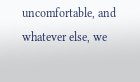uncomfortable, and whatever else, we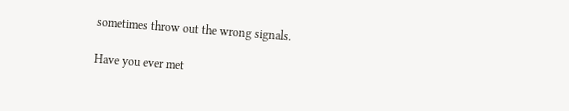sometimes throw out the wrong signals.

Have you ever met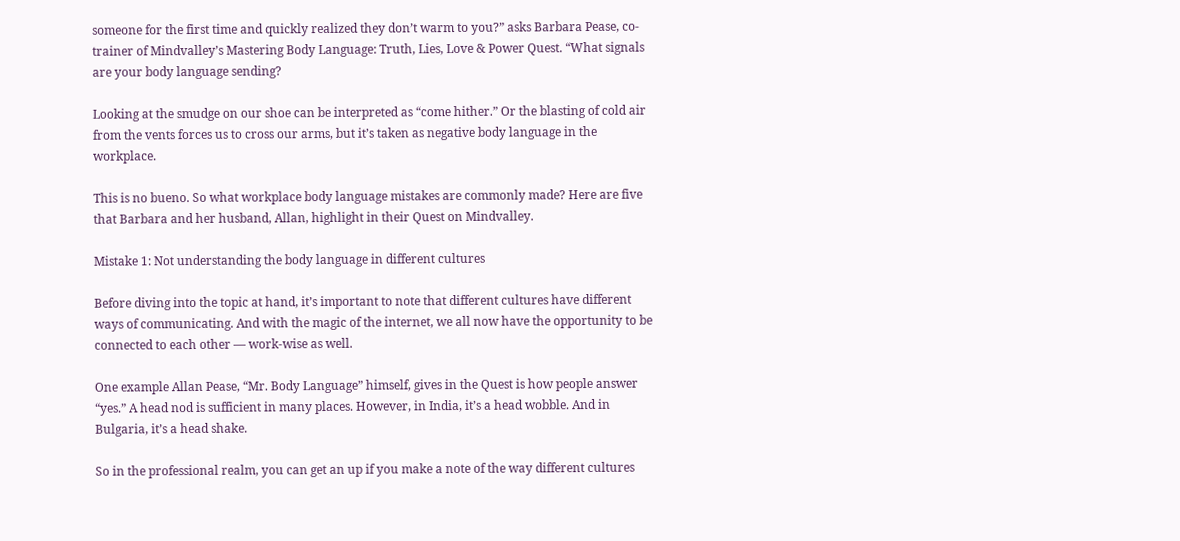someone for the first time and quickly realized they don’t warm to you?” asks Barbara Pease, co-trainer of Mindvalley’s Mastering Body Language: Truth, Lies, Love & Power Quest. “What signals are your body language sending?

Looking at the smudge on our shoe can be interpreted as “come hither.” Or the blasting of cold air from the vents forces us to cross our arms, but it’s taken as negative body language in the workplace.

This is no bueno. So what workplace body language mistakes are commonly made? Here are five that Barbara and her husband, Allan, highlight in their Quest on Mindvalley.

Mistake 1: Not understanding the body language in different cultures

Before diving into the topic at hand, it’s important to note that different cultures have different ways of communicating. And with the magic of the internet, we all now have the opportunity to be connected to each other — work-wise as well.

One example Allan Pease, “Mr. Body Language” himself, gives in the Quest is how people answer “yes.” A head nod is sufficient in many places. However, in India, it’s a head wobble. And in Bulgaria, it’s a head shake.

So in the professional realm, you can get an up if you make a note of the way different cultures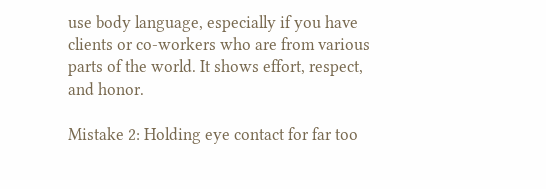use body language, especially if you have clients or co-workers who are from various parts of the world. It shows effort, respect, and honor.

Mistake 2: Holding eye contact for far too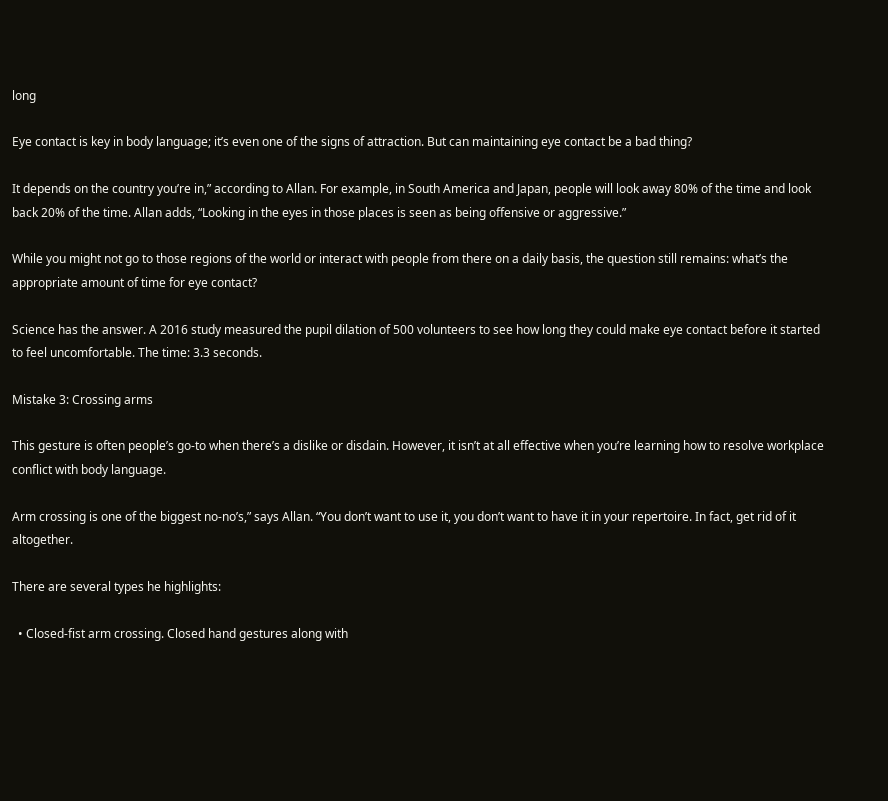long

Eye contact is key in body language; it’s even one of the signs of attraction. But can maintaining eye contact be a bad thing?

It depends on the country you’re in,” according to Allan. For example, in South America and Japan, people will look away 80% of the time and look back 20% of the time. Allan adds, “Looking in the eyes in those places is seen as being offensive or aggressive.”

While you might not go to those regions of the world or interact with people from there on a daily basis, the question still remains: what’s the appropriate amount of time for eye contact?

Science has the answer. A 2016 study measured the pupil dilation of 500 volunteers to see how long they could make eye contact before it started to feel uncomfortable. The time: 3.3 seconds.

Mistake 3: Crossing arms

This gesture is often people’s go-to when there’s a dislike or disdain. However, it isn’t at all effective when you’re learning how to resolve workplace conflict with body language.

Arm crossing is one of the biggest no-no’s,” says Allan. “You don’t want to use it, you don’t want to have it in your repertoire. In fact, get rid of it altogether.

There are several types he highlights:

  • Closed-fist arm crossing. Closed hand gestures along with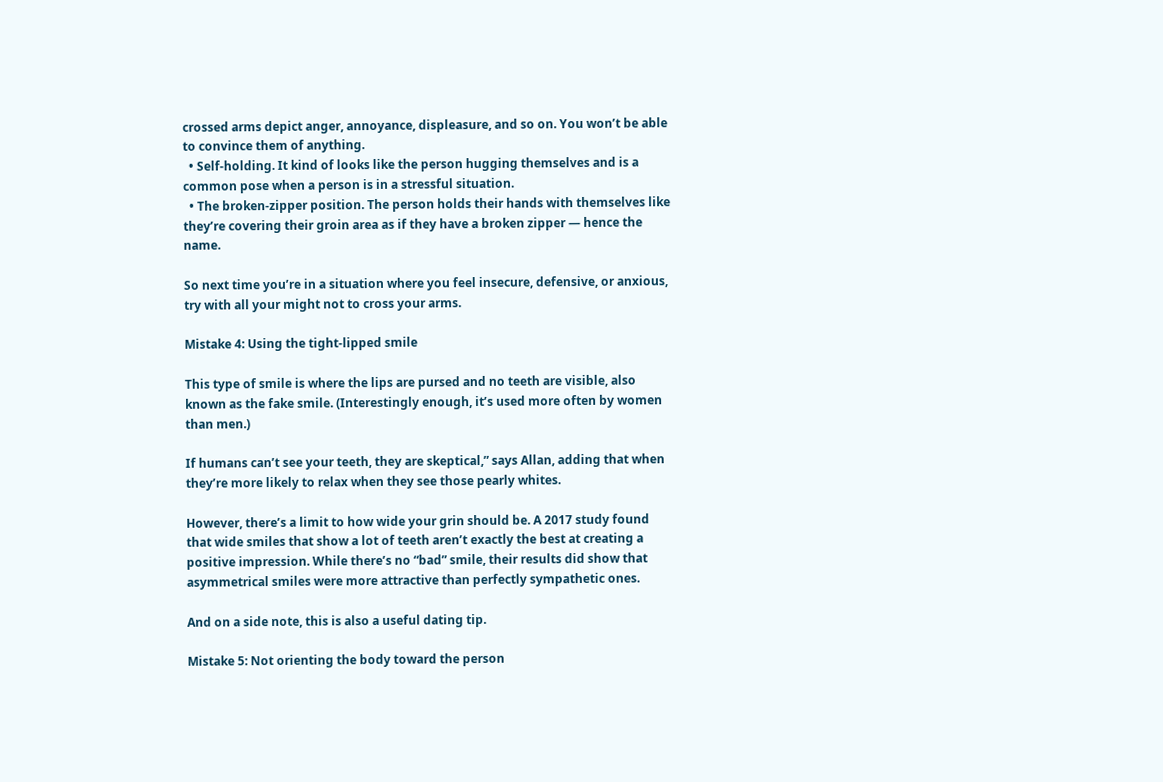crossed arms depict anger, annoyance, displeasure, and so on. You won’t be able to convince them of anything.
  • Self-holding. It kind of looks like the person hugging themselves and is a common pose when a person is in a stressful situation.
  • The broken-zipper position. The person holds their hands with themselves like they’re covering their groin area as if they have a broken zipper — hence the name.

So next time you’re in a situation where you feel insecure, defensive, or anxious, try with all your might not to cross your arms.

Mistake 4: Using the tight-lipped smile

This type of smile is where the lips are pursed and no teeth are visible, also known as the fake smile. (Interestingly enough, it’s used more often by women than men.)

If humans can’t see your teeth, they are skeptical,” says Allan, adding that when they’re more likely to relax when they see those pearly whites.

However, there’s a limit to how wide your grin should be. A 2017 study found that wide smiles that show a lot of teeth aren’t exactly the best at creating a positive impression. While there’s no “bad” smile, their results did show that asymmetrical smiles were more attractive than perfectly sympathetic ones.

And on a side note, this is also a useful dating tip.

Mistake 5: Not orienting the body toward the person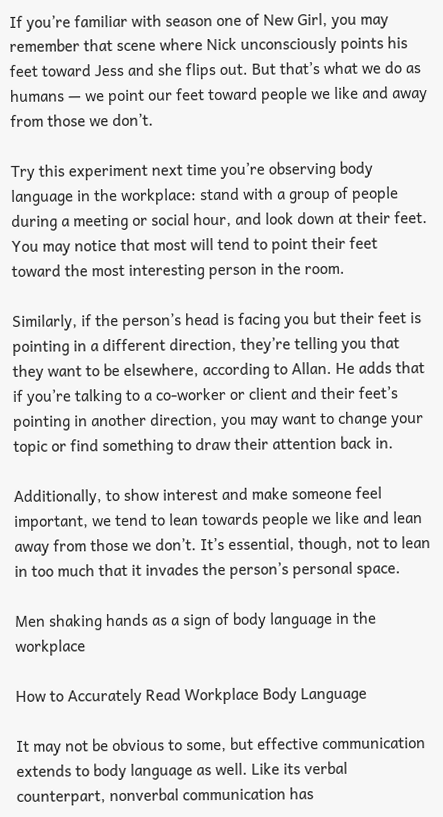If you’re familiar with season one of New Girl, you may remember that scene where Nick unconsciously points his feet toward Jess and she flips out. But that’s what we do as humans — we point our feet toward people we like and away from those we don’t.

Try this experiment next time you’re observing body language in the workplace: stand with a group of people during a meeting or social hour, and look down at their feet. You may notice that most will tend to point their feet toward the most interesting person in the room.

Similarly, if the person’s head is facing you but their feet is pointing in a different direction, they’re telling you that they want to be elsewhere, according to Allan. He adds that if you’re talking to a co-worker or client and their feet’s pointing in another direction, you may want to change your topic or find something to draw their attention back in.

Additionally, to show interest and make someone feel important, we tend to lean towards people we like and lean away from those we don’t. It’s essential, though, not to lean in too much that it invades the person’s personal space.

Men shaking hands as a sign of body language in the workplace

How to Accurately Read Workplace Body Language

It may not be obvious to some, but effective communication extends to body language as well. Like its verbal counterpart, nonverbal communication has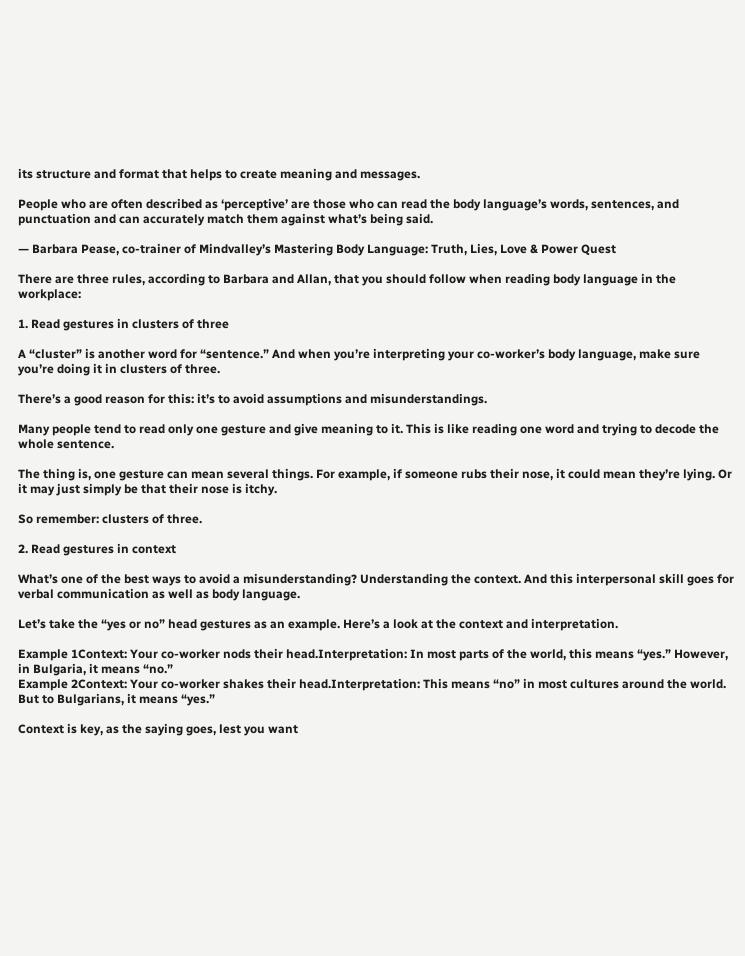its structure and format that helps to create meaning and messages.

People who are often described as ‘perceptive’ are those who can read the body language’s words, sentences, and punctuation and can accurately match them against what’s being said.

— Barbara Pease, co-trainer of Mindvalley’s Mastering Body Language: Truth, Lies, Love & Power Quest

There are three rules, according to Barbara and Allan, that you should follow when reading body language in the workplace:

1. Read gestures in clusters of three

A “cluster” is another word for “sentence.” And when you’re interpreting your co-worker’s body language, make sure you’re doing it in clusters of three.

There’s a good reason for this: it’s to avoid assumptions and misunderstandings.

Many people tend to read only one gesture and give meaning to it. This is like reading one word and trying to decode the whole sentence.

The thing is, one gesture can mean several things. For example, if someone rubs their nose, it could mean they’re lying. Or it may just simply be that their nose is itchy.

So remember: clusters of three.

2. Read gestures in context

What’s one of the best ways to avoid a misunderstanding? Understanding the context. And this interpersonal skill goes for verbal communication as well as body language.

Let’s take the “yes or no” head gestures as an example. Here’s a look at the context and interpretation.

Example 1Context: Your co-worker nods their head.Interpretation: In most parts of the world, this means “yes.” However, in Bulgaria, it means “no.”
Example 2Context: Your co-worker shakes their head.Interpretation: This means “no” in most cultures around the world. But to Bulgarians, it means “yes.”

Context is key, as the saying goes, lest you want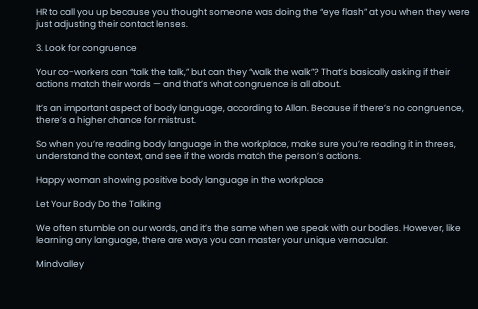HR to call you up because you thought someone was doing the “eye flash” at you when they were just adjusting their contact lenses.

3. Look for congruence

Your co-workers can “talk the talk,” but can they “walk the walk”? That’s basically asking if their actions match their words — and that’s what congruence is all about.

It’s an important aspect of body language, according to Allan. Because if there’s no congruence, there’s a higher chance for mistrust.

So when you’re reading body language in the workplace, make sure you’re reading it in threes, understand the context, and see if the words match the person’s actions.

Happy woman showing positive body language in the workplace

Let Your Body Do the Talking

We often stumble on our words, and it’s the same when we speak with our bodies. However, like learning any language, there are ways you can master your unique vernacular.

Mindvalley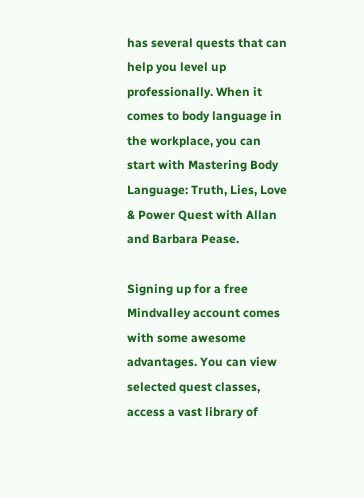has several quests that can help you level up professionally. When it comes to body language in the workplace, you can start with Mastering Body Language: Truth, Lies, Love & Power Quest with Allan and Barbara Pease.

Signing up for a free Mindvalley account comes with some awesome advantages. You can view selected quest classes, access a vast library of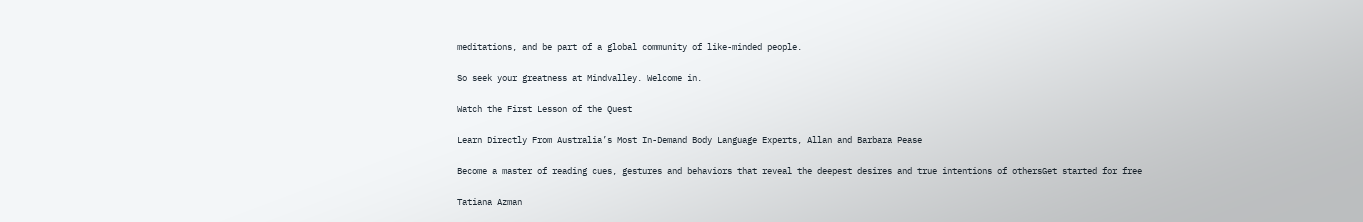meditations, and be part of a global community of like-minded people.

So seek your greatness at Mindvalley. Welcome in.

Watch the First Lesson of the Quest

Learn Directly From Australia’s Most In-Demand Body Language Experts, Allan and Barbara Pease

Become a master of reading cues, gestures and behaviors that reveal the deepest desires and true intentions of othersGet started for free

Tatiana Azman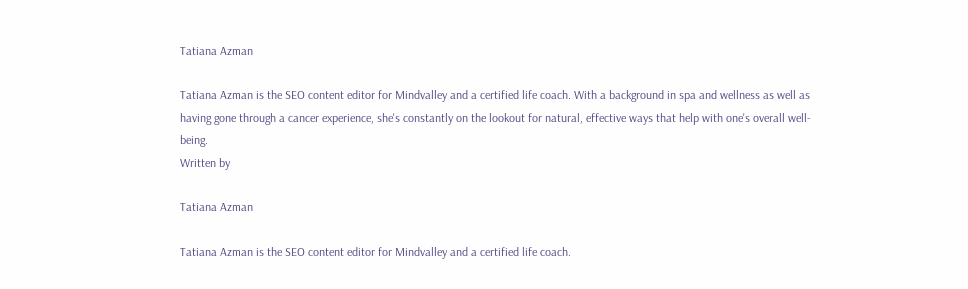Tatiana Azman

Tatiana Azman is the SEO content editor for Mindvalley and a certified life coach. With a background in spa and wellness as well as having gone through a cancer experience, she's constantly on the lookout for natural, effective ways that help with one's overall well-being.
Written by

Tatiana Azman

Tatiana Azman is the SEO content editor for Mindvalley and a certified life coach.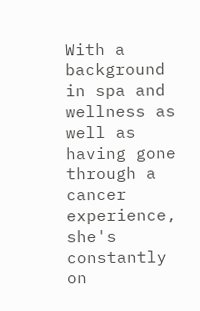With a background in spa and wellness as well as having gone through a cancer experience, she's constantly on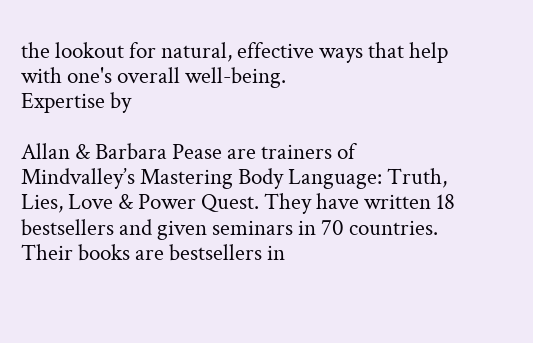the lookout for natural, effective ways that help with one's overall well-being.
Expertise by

Allan & Barbara Pease are trainers of Mindvalley’s Mastering Body Language: Truth, Lies, Love & Power Quest. They have written 18 bestsellers and given seminars in 70 countries. Their books are bestsellers in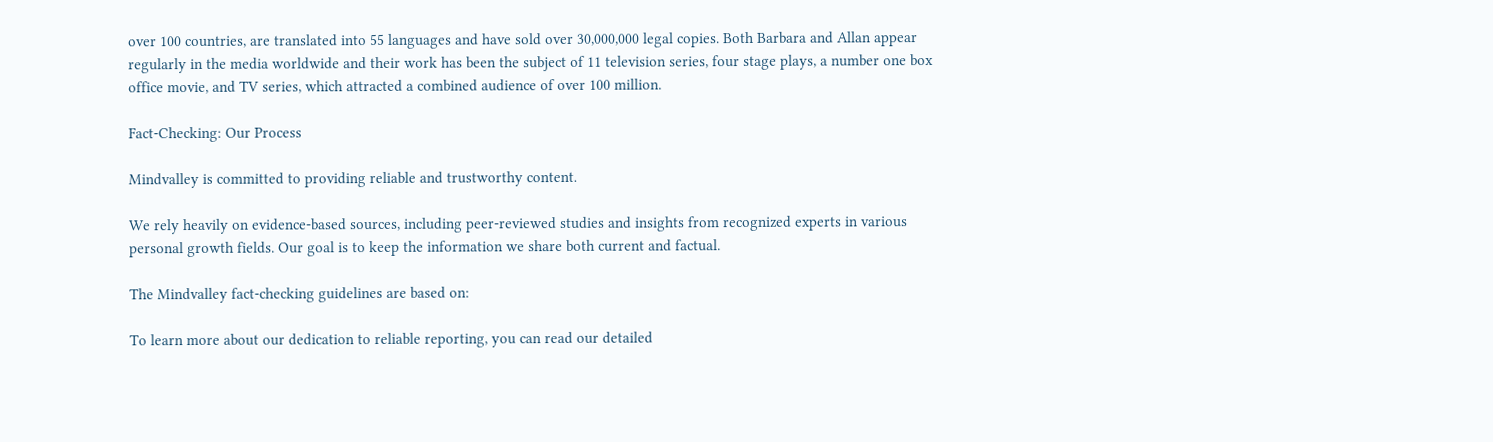over 100 countries, are translated into 55 languages and have sold over 30,000,000 legal copies. Both Barbara and Allan appear regularly in the media worldwide and their work has been the subject of 11 television series, four stage plays, a number one box office movie, and TV series, which attracted a combined audience of over 100 million.

Fact-Checking: Our Process

Mindvalley is committed to providing reliable and trustworthy content.

We rely heavily on evidence-based sources, including peer-reviewed studies and insights from recognized experts in various personal growth fields. Our goal is to keep the information we share both current and factual.

The Mindvalley fact-checking guidelines are based on:

To learn more about our dedication to reliable reporting, you can read our detailed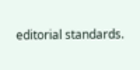editorial standards.